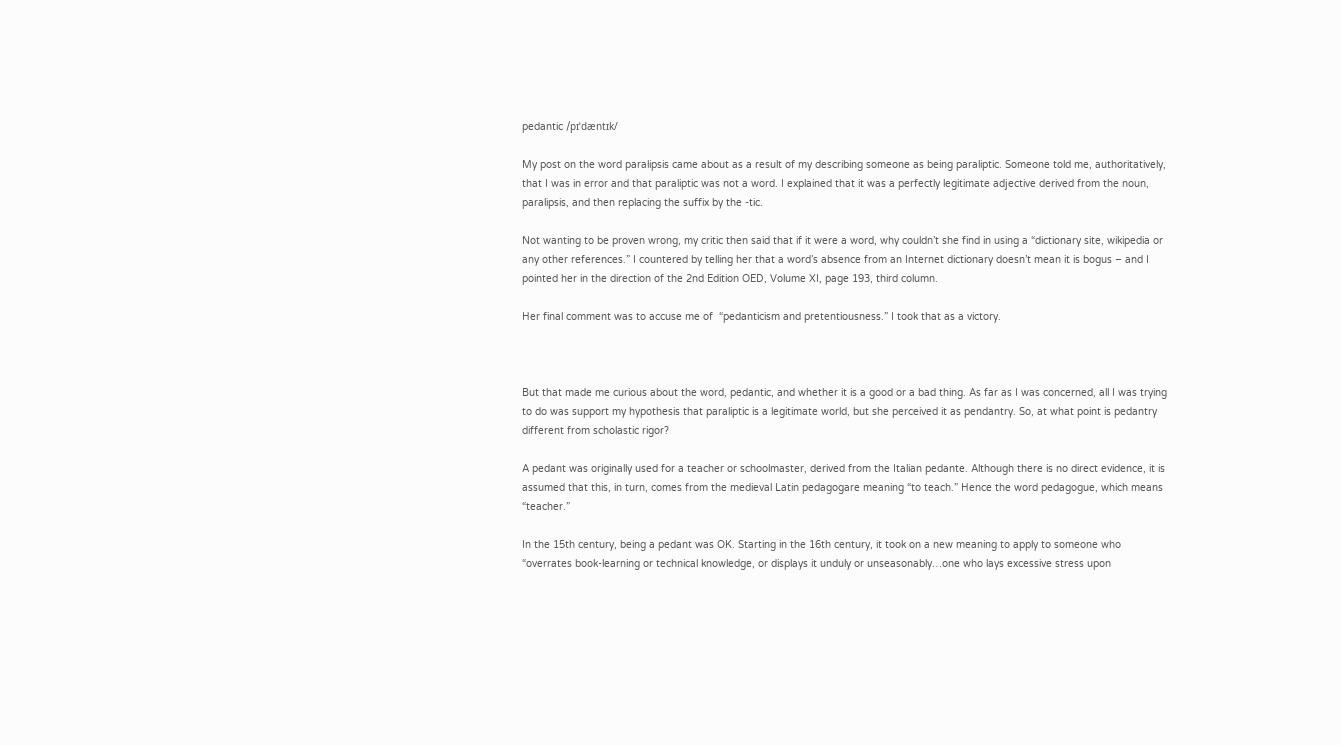pedantic /pɪˈdæntɪk/

My post on the word paralipsis came about as a result of my describing someone as being paraliptic. Someone told me, authoritatively, that I was in error and that paraliptic was not a word. I explained that it was a perfectly legitimate adjective derived from the noun, paralipsis, and then replacing the suffix by the -tic.

Not wanting to be proven wrong, my critic then said that if it were a word, why couldn’t she find in using a “dictionary site, wikipedia or any other references.” I countered by telling her that a word’s absence from an Internet dictionary doesn’t mean it is bogus – and I pointed her in the direction of the 2nd Edition OED, Volume XI, page 193, third column.

Her final comment was to accuse me of  “pedanticism and pretentiousness.” I took that as a victory.



But that made me curious about the word, pedantic, and whether it is a good or a bad thing. As far as I was concerned, all I was trying to do was support my hypothesis that paraliptic is a legitimate world, but she perceived it as pendantry. So, at what point is pedantry different from scholastic rigor?

A pedant was originally used for a teacher or schoolmaster, derived from the Italian pedante. Although there is no direct evidence, it is assumed that this, in turn, comes from the medieval Latin pedagogare meaning “to teach.” Hence the word pedagogue, which means “teacher.”

In the 15th century, being a pedant was OK. Starting in the 16th century, it took on a new meaning to apply to someone who “overrates book-learning or technical knowledge, or displays it unduly or unseasonably…one who lays excessive stress upon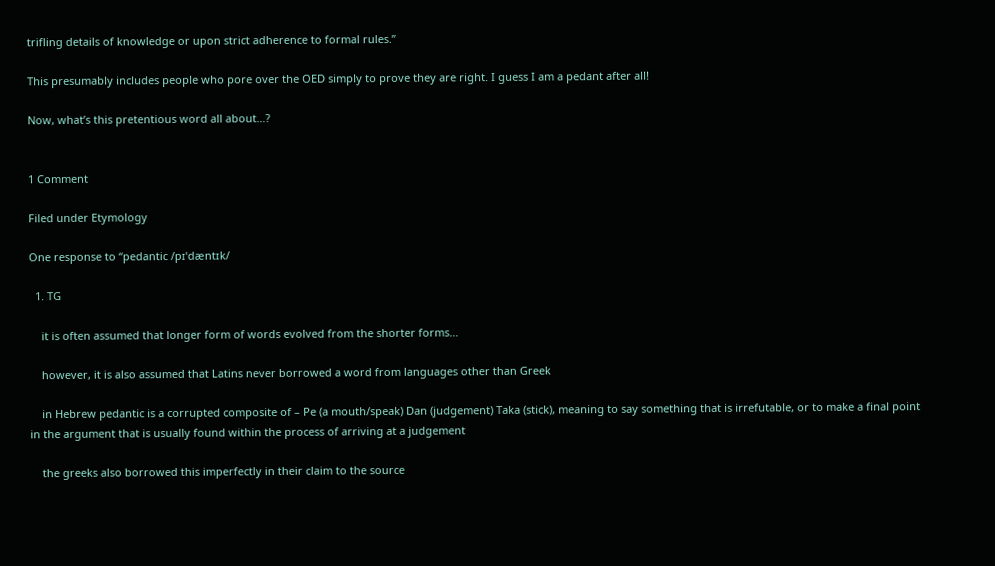trifling details of knowledge or upon strict adherence to formal rules.”

This presumably includes people who pore over the OED simply to prove they are right. I guess I am a pedant after all!

Now, what’s this pretentious word all about…?


1 Comment

Filed under Etymology

One response to “pedantic /pɪˈdæntɪk/

  1. TG

    it is often assumed that longer form of words evolved from the shorter forms…

    however, it is also assumed that Latins never borrowed a word from languages other than Greek

    in Hebrew pedantic is a corrupted composite of – Pe (a mouth/speak) Dan (judgement) Taka (stick), meaning to say something that is irrefutable, or to make a final point in the argument that is usually found within the process of arriving at a judgement

    the greeks also borrowed this imperfectly in their claim to the source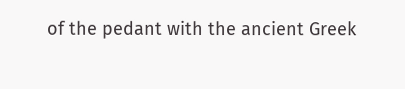of the pedant with the ancient Greek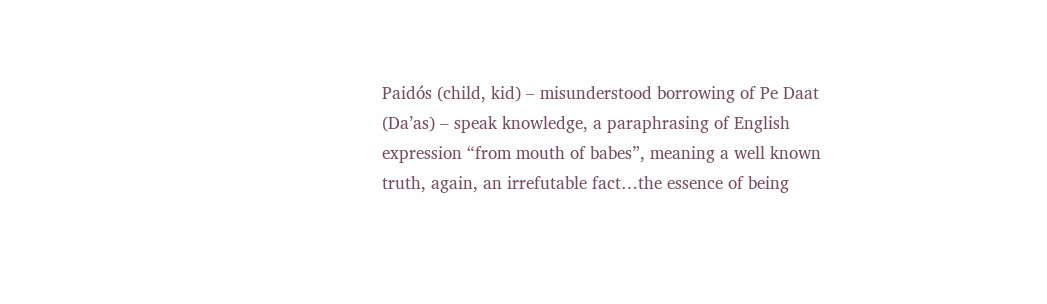Paidós (child, kid) – misunderstood borrowing of Pe Daat (Da’as) – speak knowledge, a paraphrasing of English expression “from mouth of babes”, meaning a well known truth, again, an irrefutable fact…the essence of being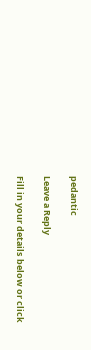pedantic

Leave a Reply

Fill in your details below or click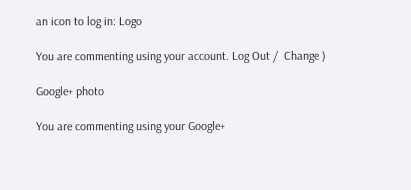an icon to log in: Logo

You are commenting using your account. Log Out /  Change )

Google+ photo

You are commenting using your Google+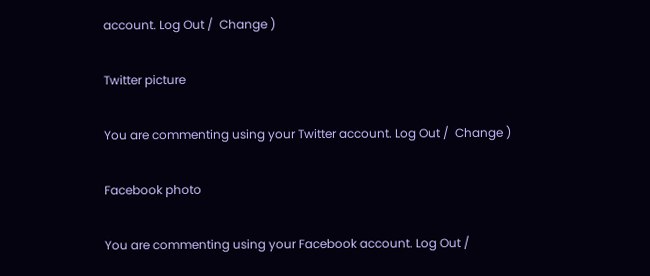account. Log Out /  Change )

Twitter picture

You are commenting using your Twitter account. Log Out /  Change )

Facebook photo

You are commenting using your Facebook account. Log Out /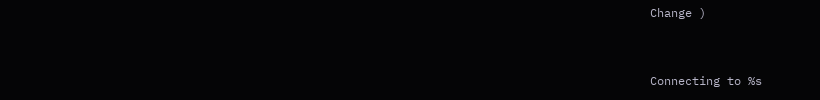Change )


Connecting to %s